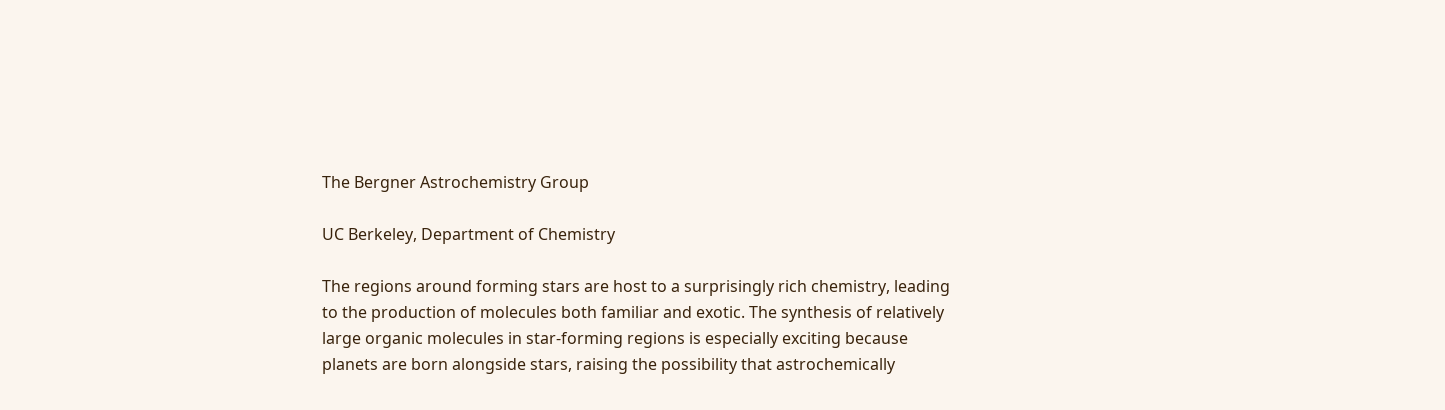The Bergner Astrochemistry Group

UC Berkeley, Department of Chemistry

The regions around forming stars are host to a surprisingly rich chemistry, leading to the production of molecules both familiar and exotic. The synthesis of relatively large organic molecules in star-forming regions is especially exciting because planets are born alongside stars, raising the possibility that astrochemically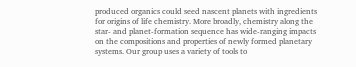produced organics could seed nascent planets with ingredients for origins of life chemistry. More broadly, chemistry along the star- and planet-formation sequence has wide-ranging impacts on the compositions and properties of newly formed planetary systems. Our group uses a variety of tools to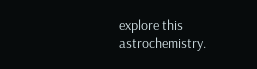explore this astrochemistry.